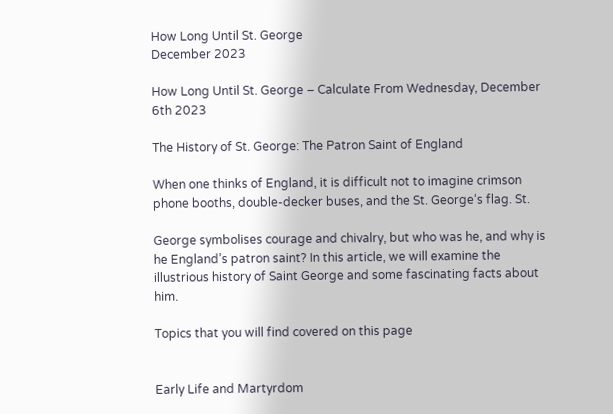How Long Until St. George
December 2023

How Long Until St. George – Calculate From Wednesday, December 6th 2023

The History of St. George: The Patron Saint of England

When one thinks of England, it is difficult not to imagine crimson phone booths, double-decker buses, and the St. George‘s flag. St.

George symbolises courage and chivalry, but who was he, and why is he England’s patron saint? In this article, we will examine the illustrious history of Saint George and some fascinating facts about him.

Topics that you will find covered on this page


Early Life and Martyrdom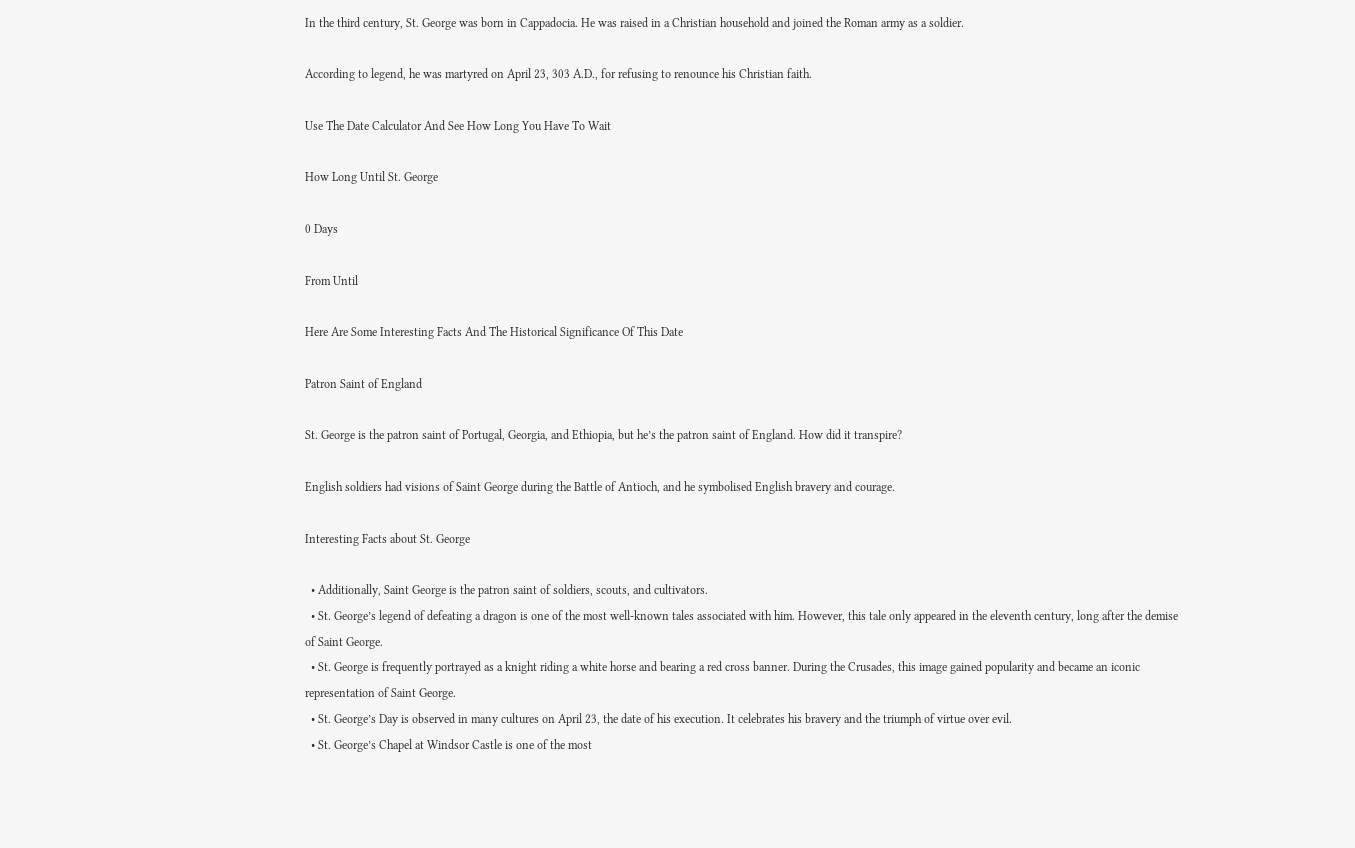In the third century, St. George was born in Cappadocia. He was raised in a Christian household and joined the Roman army as a soldier.

According to legend, he was martyred on April 23, 303 A.D., for refusing to renounce his Christian faith.

Use The Date Calculator And See How Long You Have To Wait

How Long Until St. George

0 Days

From Until

Here Are Some Interesting Facts And The Historical Significance Of This Date

Patron Saint of England

St. George is the patron saint of Portugal, Georgia, and Ethiopia, but he’s the patron saint of England. How did it transpire?

English soldiers had visions of Saint George during the Battle of Antioch, and he symbolised English bravery and courage.

Interesting Facts about St. George

  • Additionally, Saint George is the patron saint of soldiers, scouts, and cultivators.
  • St. George’s legend of defeating a dragon is one of the most well-known tales associated with him. However, this tale only appeared in the eleventh century, long after the demise of Saint George.
  • St. George is frequently portrayed as a knight riding a white horse and bearing a red cross banner. During the Crusades, this image gained popularity and became an iconic representation of Saint George.
  • St. George’s Day is observed in many cultures on April 23, the date of his execution. It celebrates his bravery and the triumph of virtue over evil.
  • St. George’s Chapel at Windsor Castle is one of the most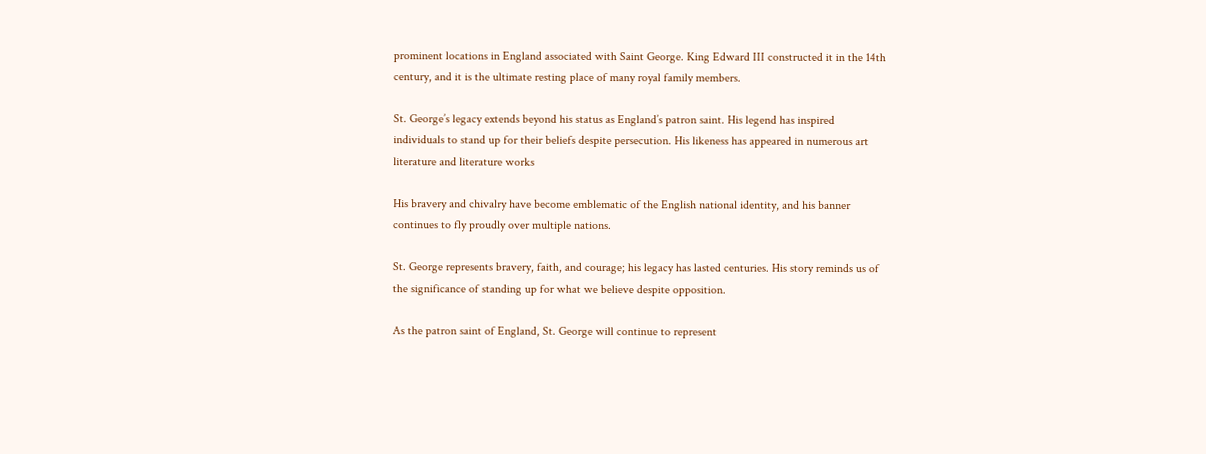prominent locations in England associated with Saint George. King Edward III constructed it in the 14th century, and it is the ultimate resting place of many royal family members.

St. George’s legacy extends beyond his status as England’s patron saint. His legend has inspired individuals to stand up for their beliefs despite persecution. His likeness has appeared in numerous art literature and literature works

His bravery and chivalry have become emblematic of the English national identity, and his banner continues to fly proudly over multiple nations.

St. George represents bravery, faith, and courage; his legacy has lasted centuries. His story reminds us of the significance of standing up for what we believe despite opposition.

As the patron saint of England, St. George will continue to represent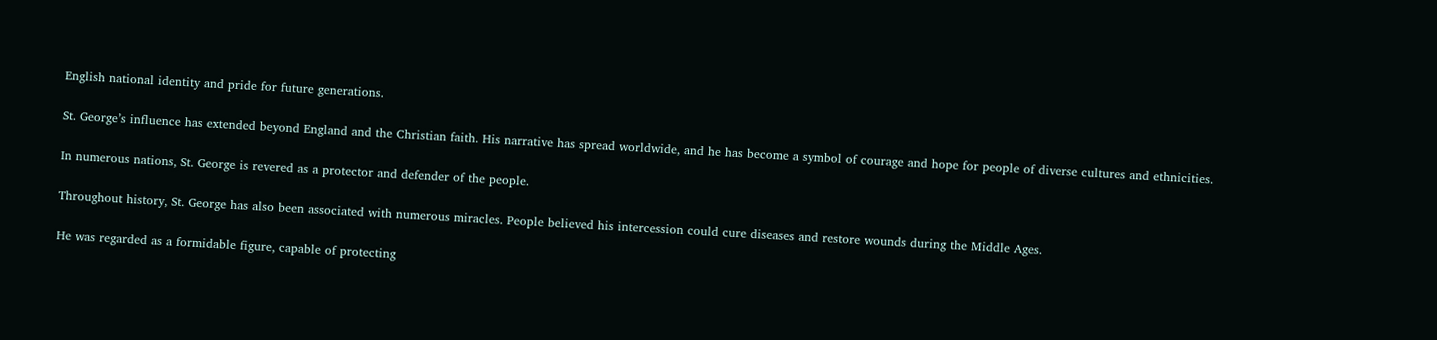English national identity and pride for future generations.

St. George’s influence has extended beyond England and the Christian faith. His narrative has spread worldwide, and he has become a symbol of courage and hope for people of diverse cultures and ethnicities.

In numerous nations, St. George is revered as a protector and defender of the people.

Throughout history, St. George has also been associated with numerous miracles. People believed his intercession could cure diseases and restore wounds during the Middle Ages.

He was regarded as a formidable figure, capable of protecting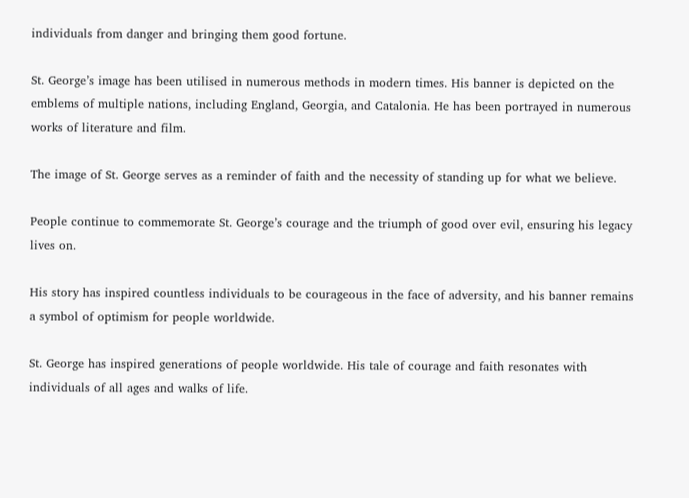individuals from danger and bringing them good fortune.

St. George’s image has been utilised in numerous methods in modern times. His banner is depicted on the emblems of multiple nations, including England, Georgia, and Catalonia. He has been portrayed in numerous works of literature and film.

The image of St. George serves as a reminder of faith and the necessity of standing up for what we believe.

People continue to commemorate St. George’s courage and the triumph of good over evil, ensuring his legacy lives on.

His story has inspired countless individuals to be courageous in the face of adversity, and his banner remains a symbol of optimism for people worldwide.

St. George has inspired generations of people worldwide. His tale of courage and faith resonates with individuals of all ages and walks of life.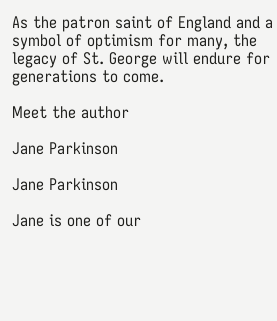As the patron saint of England and a symbol of optimism for many, the legacy of St. George will endure for generations to come.

Meet the author

Jane Parkinson

Jane Parkinson

Jane is one of our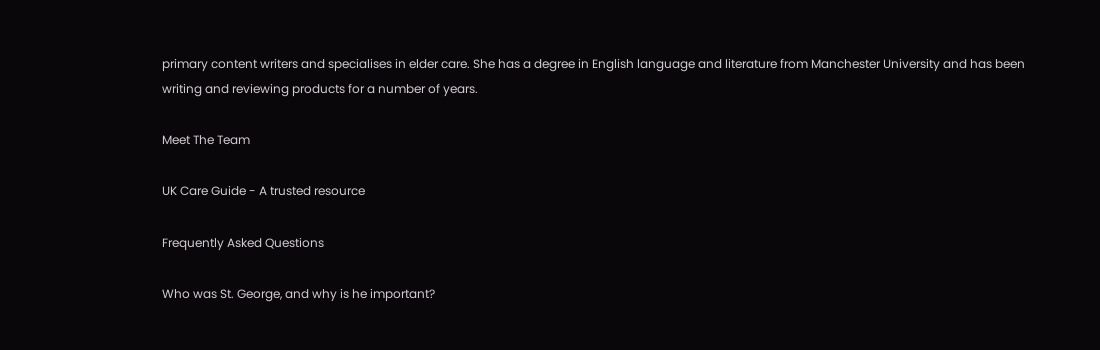primary content writers and specialises in elder care. She has a degree in English language and literature from Manchester University and has been writing and reviewing products for a number of years.

Meet The Team

UK Care Guide - A trusted resource

Frequently Asked Questions

Who was St. George, and why is he important?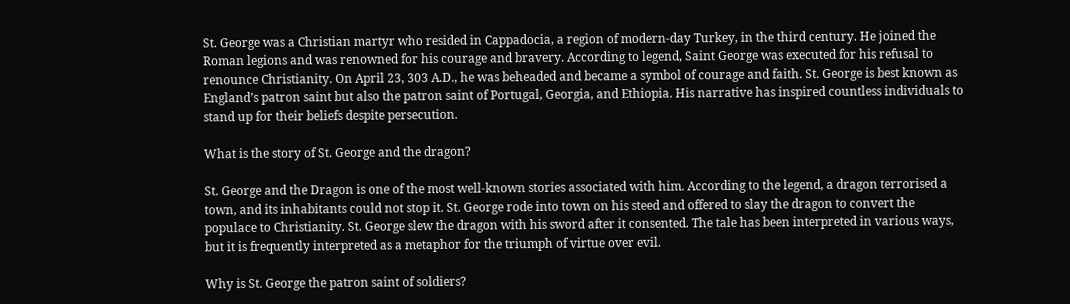St. George was a Christian martyr who resided in Cappadocia, a region of modern-day Turkey, in the third century. He joined the Roman legions and was renowned for his courage and bravery. According to legend, Saint George was executed for his refusal to renounce Christianity. On April 23, 303 A.D., he was beheaded and became a symbol of courage and faith. St. George is best known as England’s patron saint but also the patron saint of Portugal, Georgia, and Ethiopia. His narrative has inspired countless individuals to stand up for their beliefs despite persecution.

What is the story of St. George and the dragon?

St. George and the Dragon is one of the most well-known stories associated with him. According to the legend, a dragon terrorised a town, and its inhabitants could not stop it. St. George rode into town on his steed and offered to slay the dragon to convert the populace to Christianity. St. George slew the dragon with his sword after it consented. The tale has been interpreted in various ways, but it is frequently interpreted as a metaphor for the triumph of virtue over evil.

Why is St. George the patron saint of soldiers?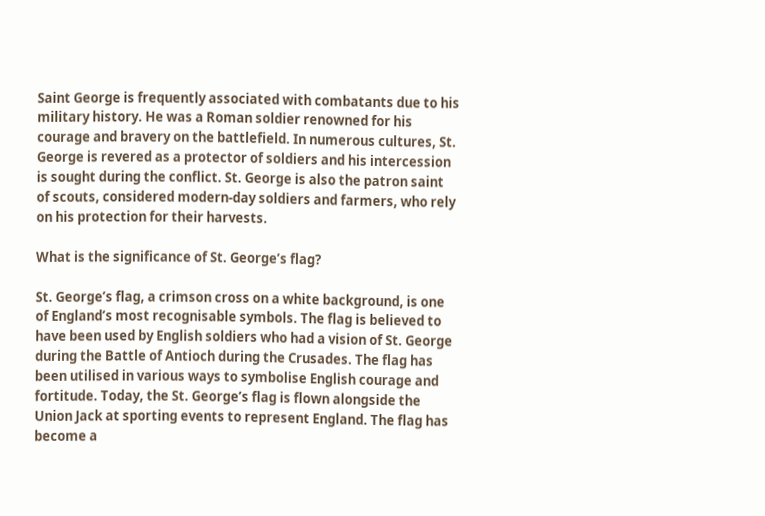Saint George is frequently associated with combatants due to his military history. He was a Roman soldier renowned for his courage and bravery on the battlefield. In numerous cultures, St. George is revered as a protector of soldiers and his intercession is sought during the conflict. St. George is also the patron saint of scouts, considered modern-day soldiers and farmers, who rely on his protection for their harvests.

What is the significance of St. George’s flag?

St. George’s flag, a crimson cross on a white background, is one of England’s most recognisable symbols. The flag is believed to have been used by English soldiers who had a vision of St. George during the Battle of Antioch during the Crusades. The flag has been utilised in various ways to symbolise English courage and fortitude. Today, the St. George’s flag is flown alongside the Union Jack at sporting events to represent England. The flag has become a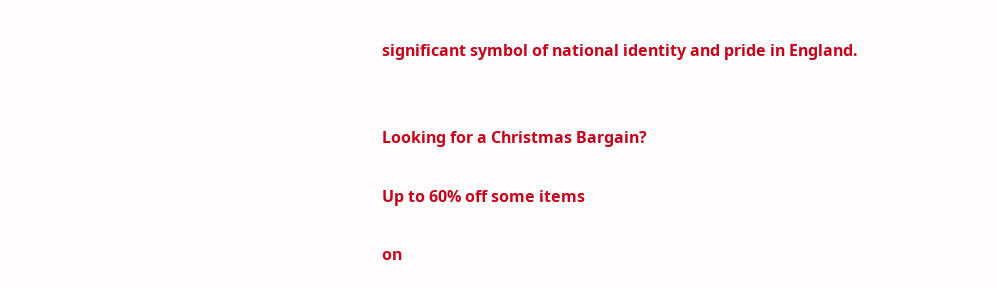significant symbol of national identity and pride in England.


Looking for a Christmas Bargain?

Up to 60% off some items

on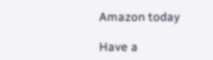Amazon today

Have a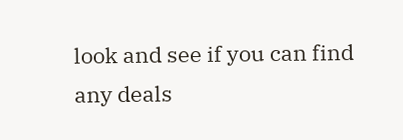look and see if you can find any deals